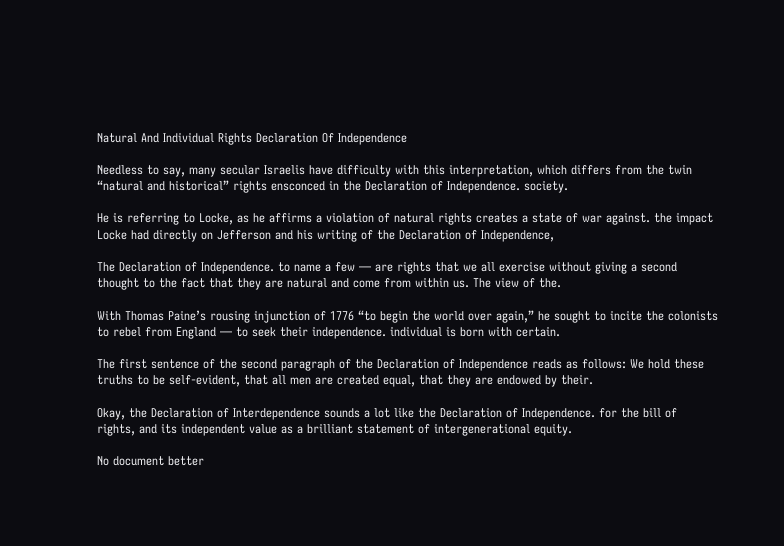Natural And Individual Rights Declaration Of Independence

Needless to say, many secular Israelis have difficulty with this interpretation, which differs from the twin “natural and historical” rights ensconced in the Declaration of Independence. society.

He is referring to Locke, as he affirms a violation of natural rights creates a state of war against. the impact Locke had directly on Jefferson and his writing of the Declaration of Independence,

The Declaration of Independence. to name a few — are rights that we all exercise without giving a second thought to the fact that they are natural and come from within us. The view of the.

With Thomas Paine’s rousing injunction of 1776 “to begin the world over again,” he sought to incite the colonists to rebel from England — to seek their independence. individual is born with certain.

The first sentence of the second paragraph of the Declaration of Independence reads as follows: We hold these truths to be self-evident, that all men are created equal, that they are endowed by their.

Okay, the Declaration of Interdependence sounds a lot like the Declaration of Independence. for the bill of rights, and its independent value as a brilliant statement of intergenerational equity.

No document better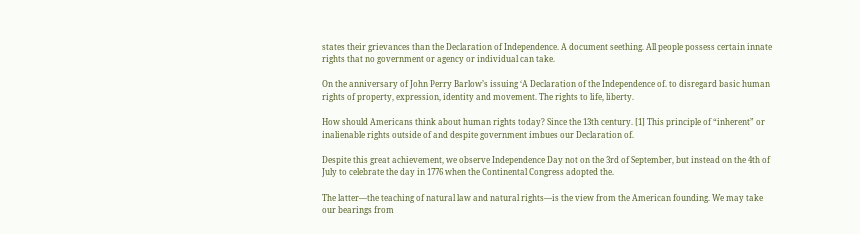states their grievances than the Declaration of Independence. A document seething. All people possess certain innate rights that no government or agency or individual can take.

On the anniversary of John Perry Barlow’s issuing ‘A Declaration of the Independence of. to disregard basic human rights of property, expression, identity and movement. The rights to life, liberty.

How should Americans think about human rights today? Since the 13th century. [1] This principle of “inherent” or inalienable rights outside of and despite government imbues our Declaration of.

Despite this great achievement, we observe Independence Day not on the 3rd of September, but instead on the 4th of July to celebrate the day in 1776 when the Continental Congress adopted the.

The latter—the teaching of natural law and natural rights—is the view from the American founding. We may take our bearings from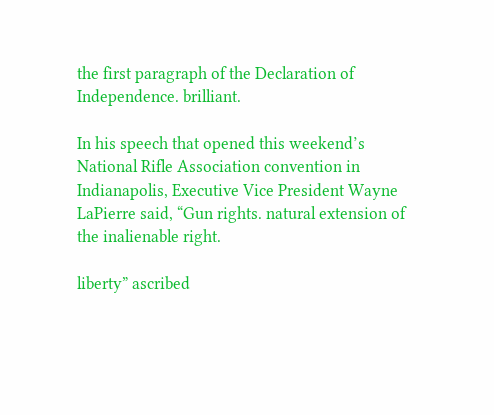the first paragraph of the Declaration of Independence. brilliant.

In his speech that opened this weekend’s National Rifle Association convention in Indianapolis, Executive Vice President Wayne LaPierre said, “Gun rights. natural extension of the inalienable right.

liberty” ascribed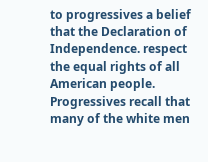to progressives a belief that the Declaration of Independence. respect the equal rights of all American people. Progressives recall that many of the white men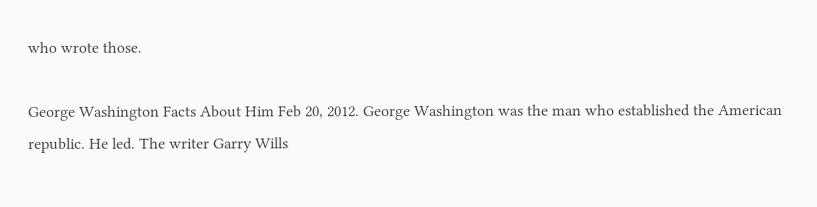who wrote those.

George Washington Facts About Him Feb 20, 2012. George Washington was the man who established the American republic. He led. The writer Garry Wills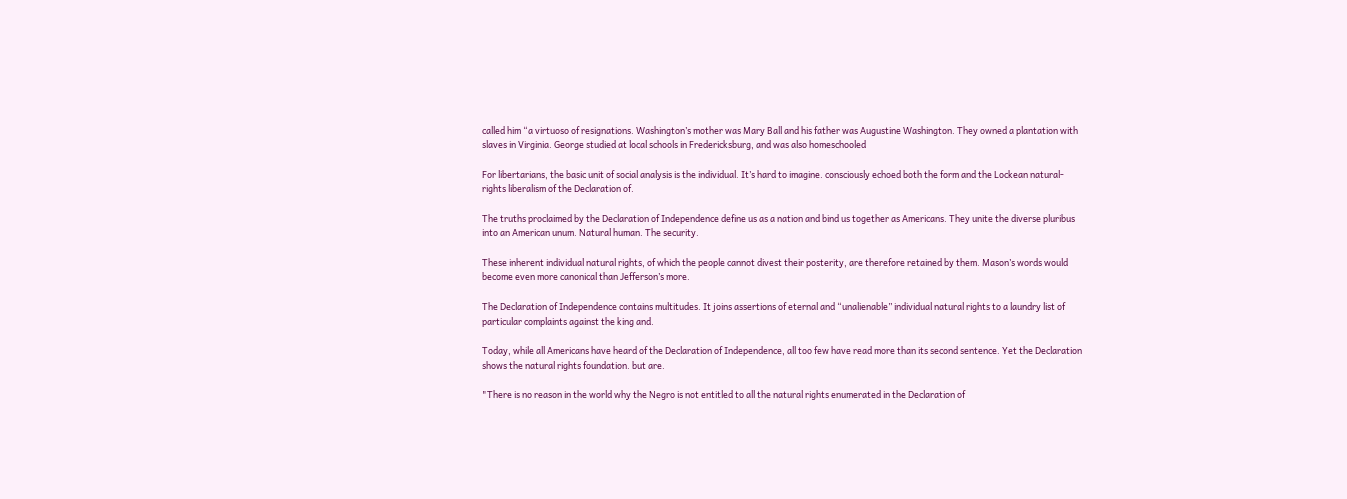called him “a virtuoso of resignations. Washington’s mother was Mary Ball and his father was Augustine Washington. They owned a plantation with slaves in Virginia. George studied at local schools in Fredericksburg, and was also homeschooled

For libertarians, the basic unit of social analysis is the individual. It’s hard to imagine. consciously echoed both the form and the Lockean natural-rights liberalism of the Declaration of.

The truths proclaimed by the Declaration of Independence define us as a nation and bind us together as Americans. They unite the diverse pluribus into an American unum. Natural human. The security.

These inherent individual natural rights, of which the people cannot divest their posterity, are therefore retained by them. Mason’s words would become even more canonical than Jefferson’s more.

The Declaration of Independence contains multitudes. It joins assertions of eternal and “unalienable” individual natural rights to a laundry list of particular complaints against the king and.

Today, while all Americans have heard of the Declaration of Independence, all too few have read more than its second sentence. Yet the Declaration shows the natural rights foundation. but are.

"There is no reason in the world why the Negro is not entitled to all the natural rights enumerated in the Declaration of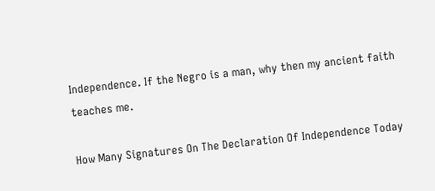Independence. If the Negro is a man, why then my ancient faith teaches me.

How Many Signatures On The Declaration Of Independence Today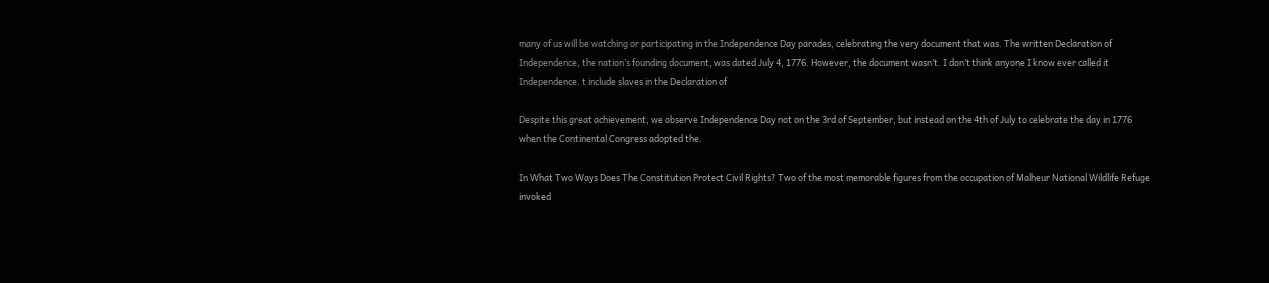many of us will be watching or participating in the Independence Day parades, celebrating the very document that was. The written Declaration of Independence, the nation’s founding document, was dated July 4, 1776. However, the document wasn’t. I don’t think anyone I know ever called it Independence. t include slaves in the Declaration of

Despite this great achievement, we observe Independence Day not on the 3rd of September, but instead on the 4th of July to celebrate the day in 1776 when the Continental Congress adopted the.

In What Two Ways Does The Constitution Protect Civil Rights? Two of the most memorable figures from the occupation of Malheur National Wildlife Refuge invoked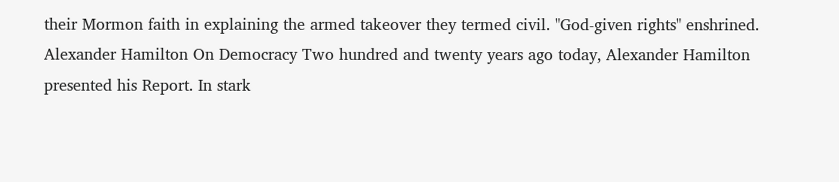their Mormon faith in explaining the armed takeover they termed civil. "God-given rights" enshrined. Alexander Hamilton On Democracy Two hundred and twenty years ago today, Alexander Hamilton presented his Report. In stark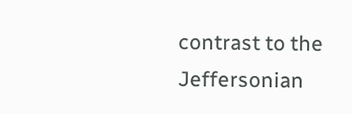contrast to the Jeffersonian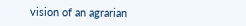vision of an agrarian